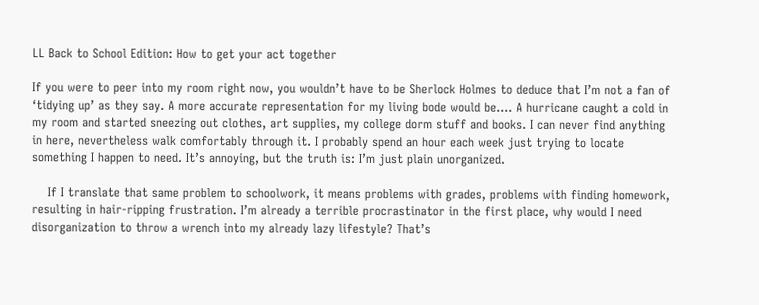LL Back to School Edition: How to get your act together

If you were to peer into my room right now, you wouldn’t have to be Sherlock Holmes to deduce that I’m not a fan of ‘tidying up’ as they say. A more accurate representation for my living bode would be…. A hurricane caught a cold in my room and started sneezing out clothes, art supplies, my college dorm stuff and books. I can never find anything in here, nevertheless walk comfortably through it. I probably spend an hour each week just trying to locate something I happen to need. It’s annoying, but the truth is: I’m just plain unorganized.

    If I translate that same problem to schoolwork, it means problems with grades, problems with finding homework, resulting in hair-ripping frustration. I’m already a terrible procrastinator in the first place, why would I need disorganization to throw a wrench into my already lazy lifestyle? That’s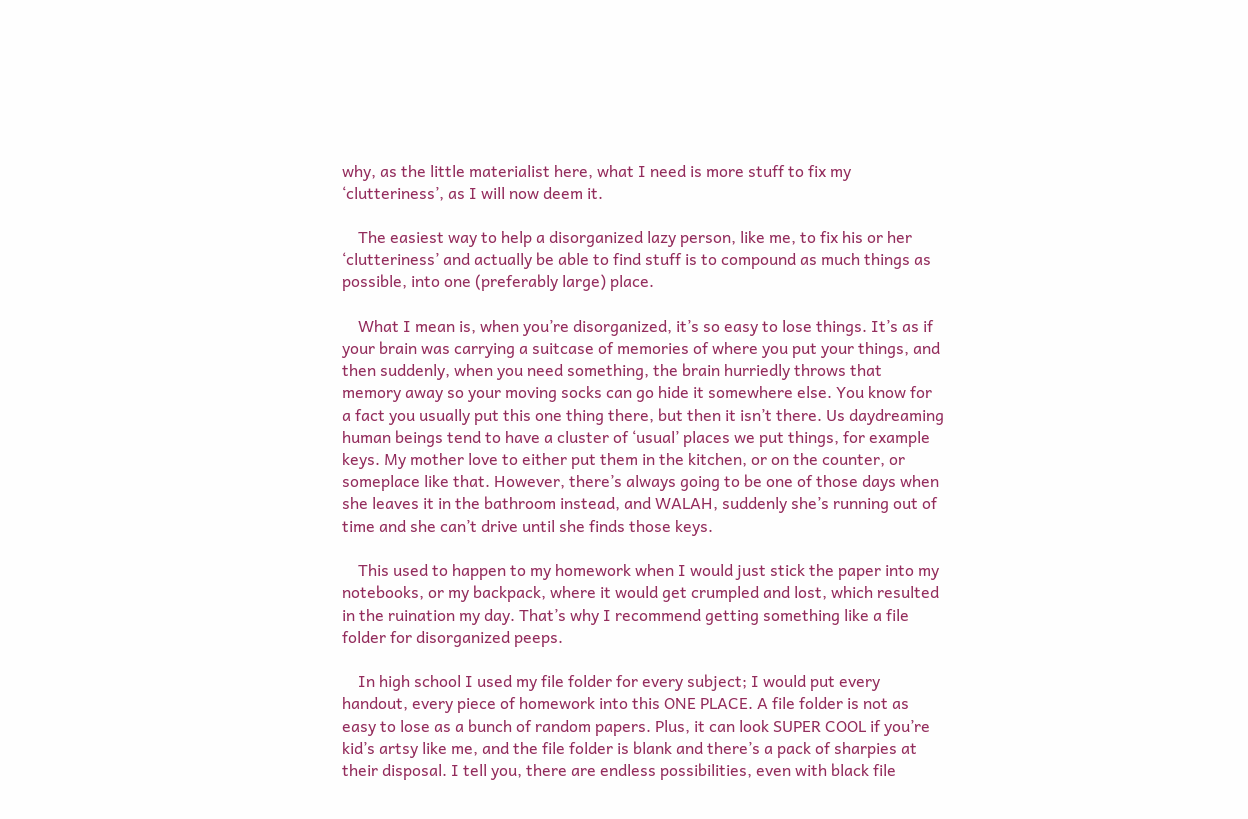why, as the little materialist here, what I need is more stuff to fix my ‘clutteriness’, as I will now deem it.

    The easiest way to help a disorganized lazy person, like me, to fix his or her ‘clutteriness’ and actually be able to find stuff is to compound as much things as possible, into one (preferably large) place.

    What I mean is, when you’re disorganized, it’s so easy to lose things. It’s as if your brain was carrying a suitcase of memories of where you put your things, and then suddenly, when you need something, the brain hurriedly throws that memory away so your moving socks can go hide it somewhere else. You know for a fact you usually put this one thing there, but then it isn’t there. Us daydreaming human beings tend to have a cluster of ‘usual’ places we put things, for example keys. My mother love to either put them in the kitchen, or on the counter, or someplace like that. However, there’s always going to be one of those days when she leaves it in the bathroom instead, and WALAH, suddenly she’s running out of time and she can’t drive until she finds those keys.

    This used to happen to my homework when I would just stick the paper into my notebooks, or my backpack, where it would get crumpled and lost, which resulted in the ruination my day. That’s why I recommend getting something like a file folder for disorganized peeps.

    In high school I used my file folder for every subject; I would put every handout, every piece of homework into this ONE PLACE. A file folder is not as easy to lose as a bunch of random papers. Plus, it can look SUPER COOL if you’re kid’s artsy like me, and the file folder is blank and there’s a pack of sharpies at their disposal. I tell you, there are endless possibilities, even with black file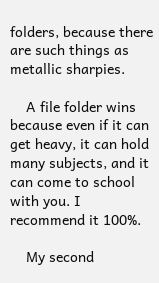folders, because there are such things as metallic sharpies.

    A file folder wins because even if it can get heavy, it can hold many subjects, and it can come to school with you. I recommend it 100%.

    My second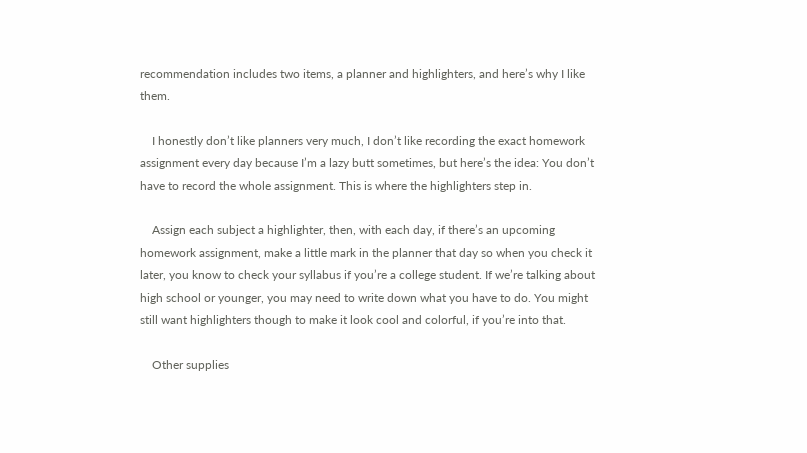recommendation includes two items, a planner and highlighters, and here’s why I like them.

    I honestly don’t like planners very much, I don’t like recording the exact homework assignment every day because I’m a lazy butt sometimes, but here’s the idea: You don’t have to record the whole assignment. This is where the highlighters step in.

    Assign each subject a highlighter, then, with each day, if there’s an upcoming homework assignment, make a little mark in the planner that day so when you check it later, you know to check your syllabus if you’re a college student. If we’re talking about high school or younger, you may need to write down what you have to do. You might still want highlighters though to make it look cool and colorful, if you’re into that.

    Other supplies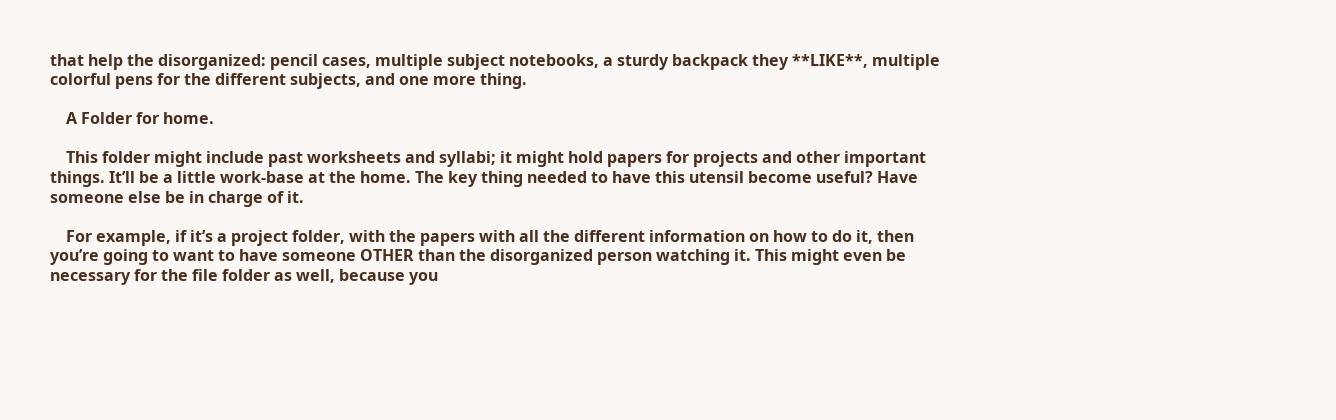that help the disorganized: pencil cases, multiple subject notebooks, a sturdy backpack they **LIKE**, multiple colorful pens for the different subjects, and one more thing.

    A Folder for home.

    This folder might include past worksheets and syllabi; it might hold papers for projects and other important things. It’ll be a little work-base at the home. The key thing needed to have this utensil become useful? Have someone else be in charge of it.

    For example, if it’s a project folder, with the papers with all the different information on how to do it, then you’re going to want to have someone OTHER than the disorganized person watching it. This might even be necessary for the file folder as well, because you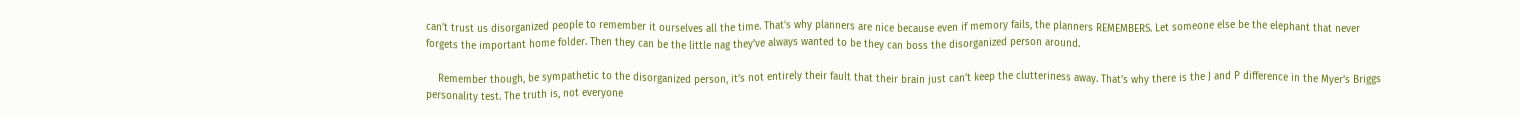can’t trust us disorganized people to remember it ourselves all the time. That’s why planners are nice because even if memory fails, the planners REMEMBERS. Let someone else be the elephant that never forgets the important home folder. Then they can be the little nag they’ve always wanted to be they can boss the disorganized person around.

    Remember though, be sympathetic to the disorganized person, it’s not entirely their fault that their brain just can’t keep the clutteriness away. That’s why there is the J and P difference in the Myer’s Briggs personality test. The truth is, not everyone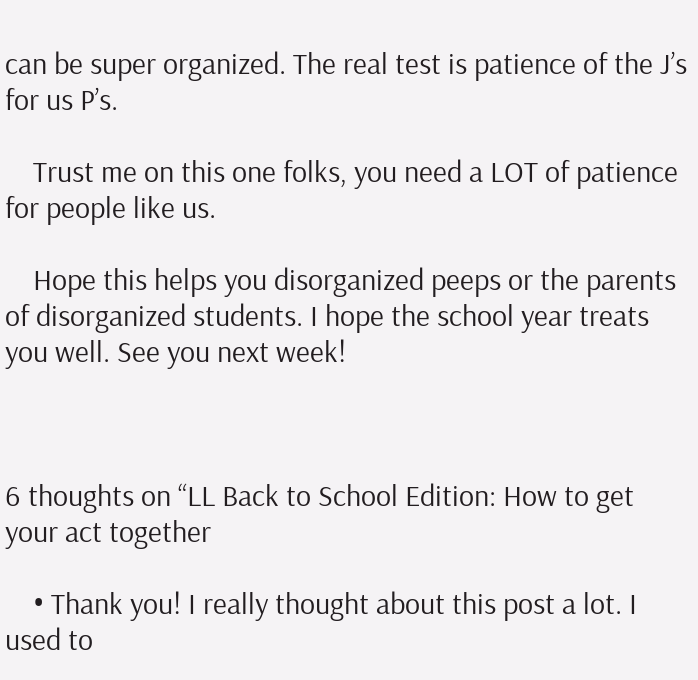can be super organized. The real test is patience of the J’s for us P’s.

    Trust me on this one folks, you need a LOT of patience for people like us.

    Hope this helps you disorganized peeps or the parents of disorganized students. I hope the school year treats you well. See you next week!



6 thoughts on “LL Back to School Edition: How to get your act together

    • Thank you! I really thought about this post a lot. I used to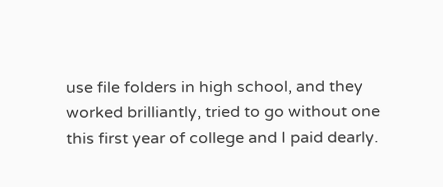use file folders in high school, and they worked brilliantly, tried to go without one this first year of college and I paid dearly.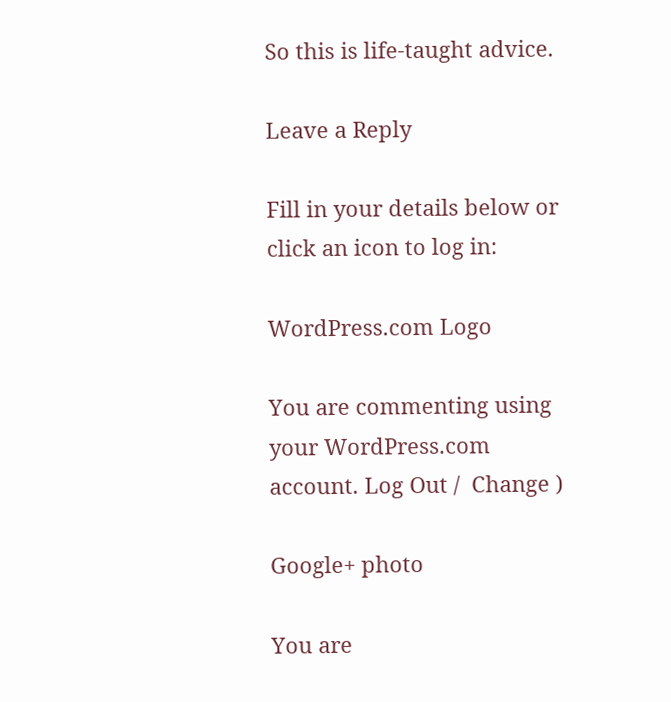So this is life-taught advice.

Leave a Reply

Fill in your details below or click an icon to log in:

WordPress.com Logo

You are commenting using your WordPress.com account. Log Out /  Change )

Google+ photo

You are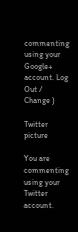commenting using your Google+ account. Log Out /  Change )

Twitter picture

You are commenting using your Twitter account.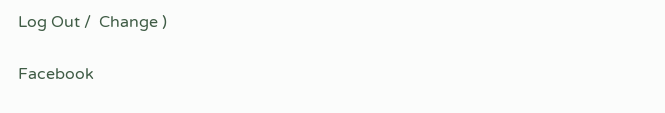Log Out /  Change )

Facebook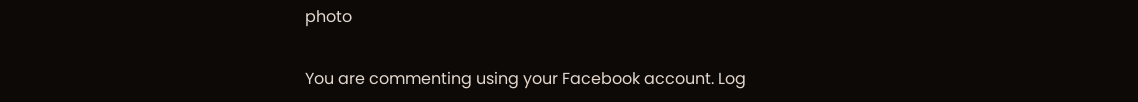photo

You are commenting using your Facebook account. Log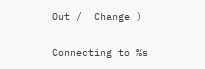Out /  Change )


Connecting to %s